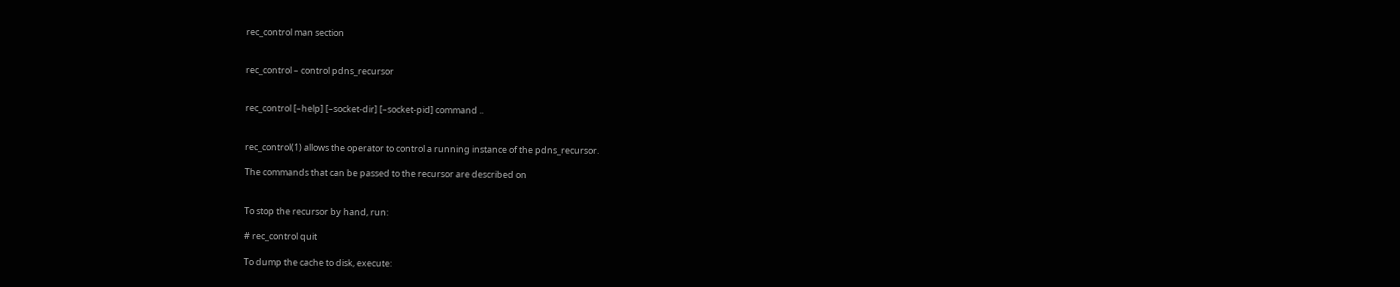rec_control man section


rec_control – control pdns_recursor


rec_control [–help] [–socket-dir] [–socket-pid] command ..


rec_control(1) allows the operator to control a running instance of the pdns_recursor.

The commands that can be passed to the recursor are described on


To stop the recursor by hand, run:

# rec_control quit

To dump the cache to disk, execute: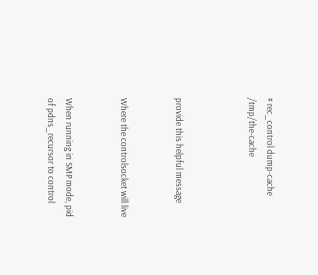# rec_control dump-cache /tmp/the-cache



provide this helpful message


Where the controlsocket will live


When running in SMP mode, pid of pdns_recursor to control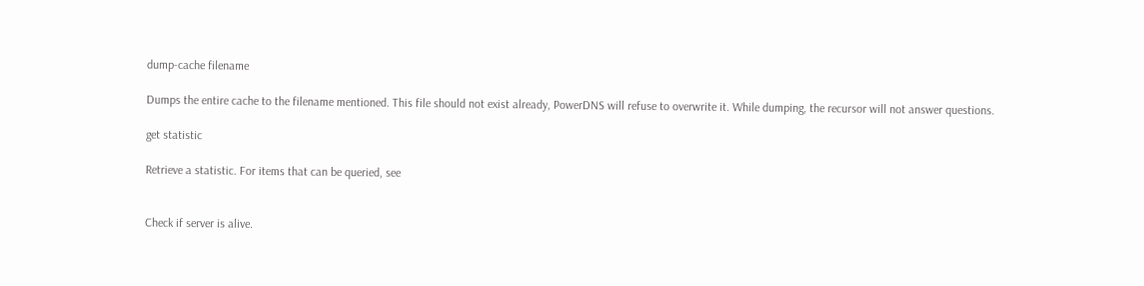dump-cache filename

Dumps the entire cache to the filename mentioned. This file should not exist already, PowerDNS will refuse to overwrite it. While dumping, the recursor will not answer questions.

get statistic

Retrieve a statistic. For items that can be queried, see


Check if server is alive.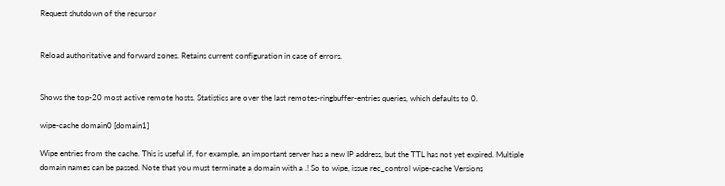Request shutdown of the recursor


Reload authoritative and forward zones. Retains current configuration in case of errors.


Shows the top-20 most active remote hosts. Statistics are over the last remotes-ringbuffer-entries queries, which defaults to 0.

wipe-cache domain0 [domain1]

Wipe entries from the cache. This is useful if, for example, an important server has a new IP address, but the TTL has not yet expired. Multiple domain names can be passed. Note that you must terminate a domain with a .! So to wipe, issue rec_control wipe-cache Versions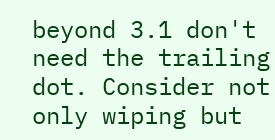beyond 3.1 don't need the trailing dot. Consider not only wiping but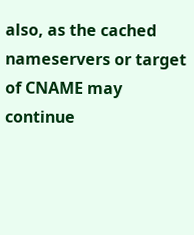also, as the cached nameservers or target of CNAME may continue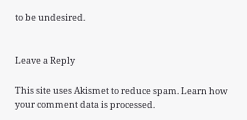to be undesired.


Leave a Reply

This site uses Akismet to reduce spam. Learn how your comment data is processed.